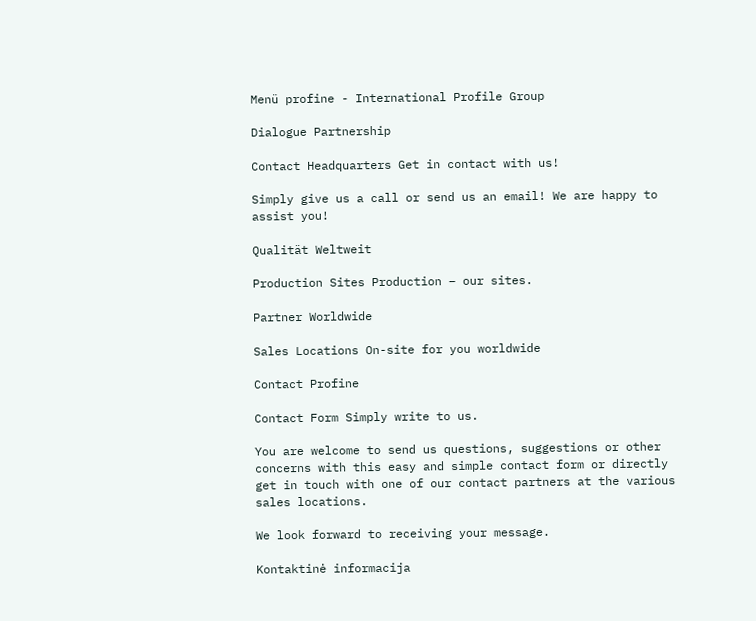Menü profine - International Profile Group

Dialogue Partnership

Contact Headquarters Get in contact with us!

Simply give us a call or send us an email! We are happy to assist you!

Qualität Weltweit

Production Sites Production – our sites.

Partner Worldwide

Sales Locations On-site for you worldwide

Contact Profine

Contact Form Simply write to us.

You are welcome to send us questions, suggestions or other concerns with this easy and simple contact form or directly get in touch with one of our contact partners at the various sales locations.

We look forward to receiving your message.

Kontaktinė informacija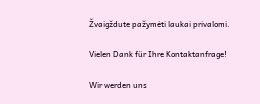Žvaigždute pažymėti laukai privalomi.

Vielen Dank für Ihre Kontaktanfrage!

Wir werden uns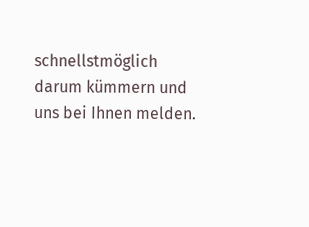schnellstmöglich darum kümmern und uns bei Ihnen melden.